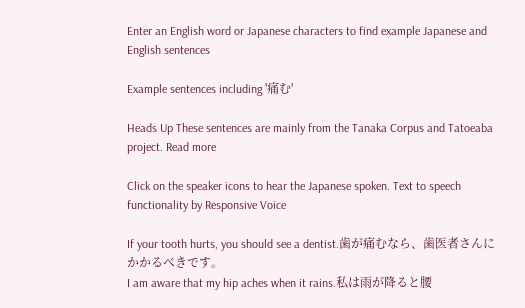Enter an English word or Japanese characters to find example Japanese and English sentences

Example sentences including '痛む'

Heads Up These sentences are mainly from the Tanaka Corpus and Tatoeaba project. Read more

Click on the speaker icons to hear the Japanese spoken. Text to speech functionality by Responsive Voice

If your tooth hurts, you should see a dentist.歯が痛むなら、歯医者さんにかかるべきです。
I am aware that my hip aches when it rains.私は雨が降ると腰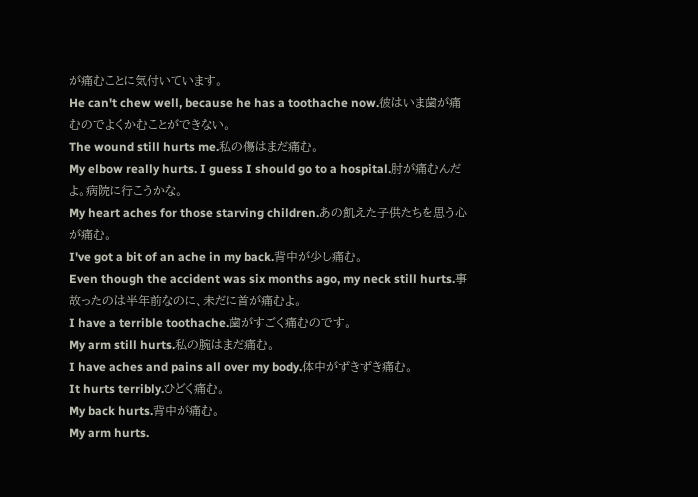が痛むことに気付いています。
He can't chew well, because he has a toothache now.彼はいま歯が痛むのでよくかむことができない。
The wound still hurts me.私の傷はまだ痛む。
My elbow really hurts. I guess I should go to a hospital.肘が痛むんだよ。病院に行こうかな。
My heart aches for those starving children.あの飢えた子供たちを思う心が痛む。
I've got a bit of an ache in my back.背中が少し痛む。
Even though the accident was six months ago, my neck still hurts.事故ったのは半年前なのに、未だに首が痛むよ。
I have a terrible toothache.歯がすごく痛むのです。
My arm still hurts.私の腕はまだ痛む。
I have aches and pains all over my body.体中がずきずき痛む。
It hurts terribly.ひどく痛む。
My back hurts.背中が痛む。
My arm hurts.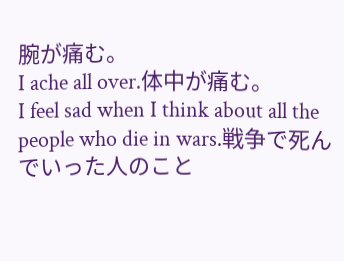腕が痛む。
I ache all over.体中が痛む。
I feel sad when I think about all the people who die in wars.戦争で死んでいった人のこと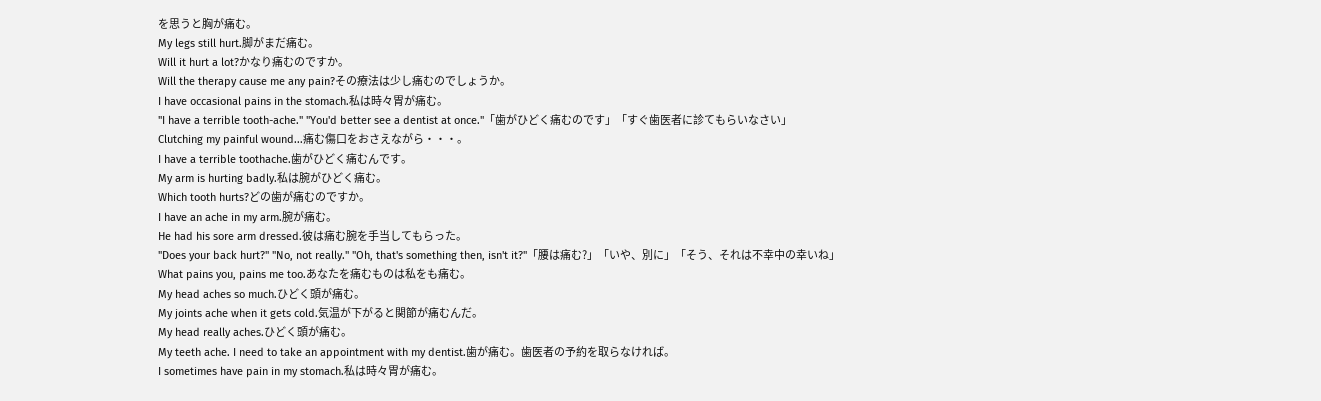を思うと胸が痛む。
My legs still hurt.脚がまだ痛む。
Will it hurt a lot?かなり痛むのですか。
Will the therapy cause me any pain?その療法は少し痛むのでしょうか。
I have occasional pains in the stomach.私は時々胃が痛む。
"I have a terrible tooth-ache." "You'd better see a dentist at once."「歯がひどく痛むのです」「すぐ歯医者に診てもらいなさい」
Clutching my painful wound...痛む傷口をおさえながら・・・。
I have a terrible toothache.歯がひどく痛むんです。
My arm is hurting badly.私は腕がひどく痛む。
Which tooth hurts?どの歯が痛むのですか。
I have an ache in my arm.腕が痛む。
He had his sore arm dressed.彼は痛む腕を手当してもらった。
"Does your back hurt?" "No, not really." "Oh, that's something then, isn't it?"「腰は痛む?」「いや、別に」「そう、それは不幸中の幸いね」
What pains you, pains me too.あなたを痛むものは私をも痛む。
My head aches so much.ひどく頭が痛む。
My joints ache when it gets cold.気温が下がると関節が痛むんだ。
My head really aches.ひどく頭が痛む。
My teeth ache. I need to take an appointment with my dentist.歯が痛む。歯医者の予約を取らなければ。
I sometimes have pain in my stomach.私は時々胃が痛む。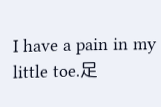I have a pain in my little toe.足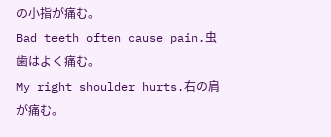の小指が痛む。
Bad teeth often cause pain.虫歯はよく痛む。
My right shoulder hurts.右の肩が痛む。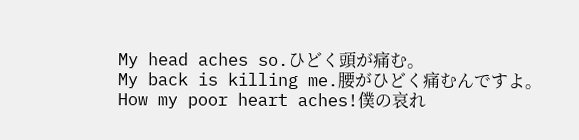My head aches so.ひどく頭が痛む。
My back is killing me.腰がひどく痛むんですよ。
How my poor heart aches!僕の哀れ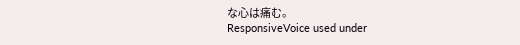な心は痛む。
ResponsiveVoice used under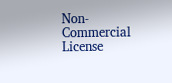Non-Commercial License